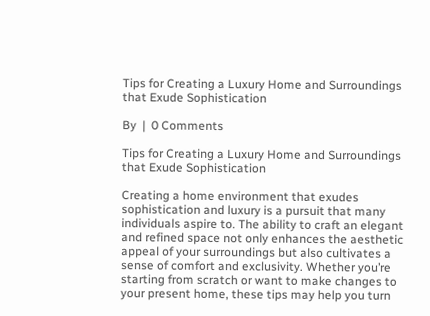Tips for Creating a Luxury Home and Surroundings that Exude Sophistication

By  |  0 Comments

Tips for Creating a Luxury Home and Surroundings that Exude Sophistication

Creating a home environment that exudes sophistication and luxury is a pursuit that many individuals aspire to. The ability to craft an elegant and refined space not only enhances the aesthetic appeal of your surroundings but also cultivates a sense of comfort and exclusivity. Whether you’re starting from scratch or want to make changes to your present home, these tips may help you turn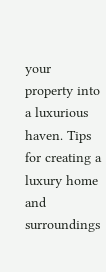your property into a luxurious haven. Tips for creating a luxury home and surroundings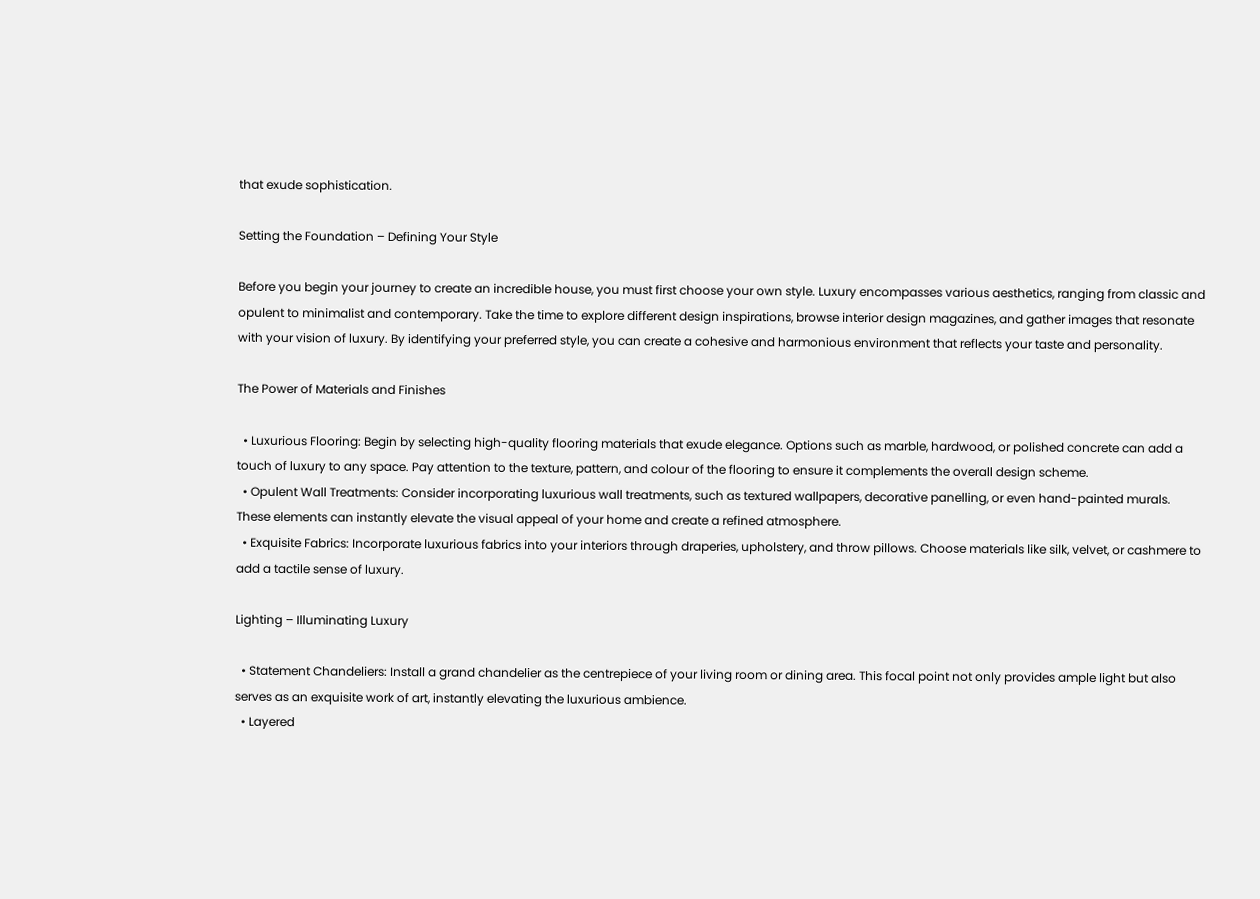that exude sophistication.

Setting the Foundation – Defining Your Style

Before you begin your journey to create an incredible house, you must first choose your own style. Luxury encompasses various aesthetics, ranging from classic and opulent to minimalist and contemporary. Take the time to explore different design inspirations, browse interior design magazines, and gather images that resonate with your vision of luxury. By identifying your preferred style, you can create a cohesive and harmonious environment that reflects your taste and personality.

The Power of Materials and Finishes

  • Luxurious Flooring: Begin by selecting high-quality flooring materials that exude elegance. Options such as marble, hardwood, or polished concrete can add a touch of luxury to any space. Pay attention to the texture, pattern, and colour of the flooring to ensure it complements the overall design scheme.
  • Opulent Wall Treatments: Consider incorporating luxurious wall treatments, such as textured wallpapers, decorative panelling, or even hand-painted murals. These elements can instantly elevate the visual appeal of your home and create a refined atmosphere.
  • Exquisite Fabrics: Incorporate luxurious fabrics into your interiors through draperies, upholstery, and throw pillows. Choose materials like silk, velvet, or cashmere to add a tactile sense of luxury.

Lighting – Illuminating Luxury

  • Statement Chandeliers: Install a grand chandelier as the centrepiece of your living room or dining area. This focal point not only provides ample light but also serves as an exquisite work of art, instantly elevating the luxurious ambience.
  • Layered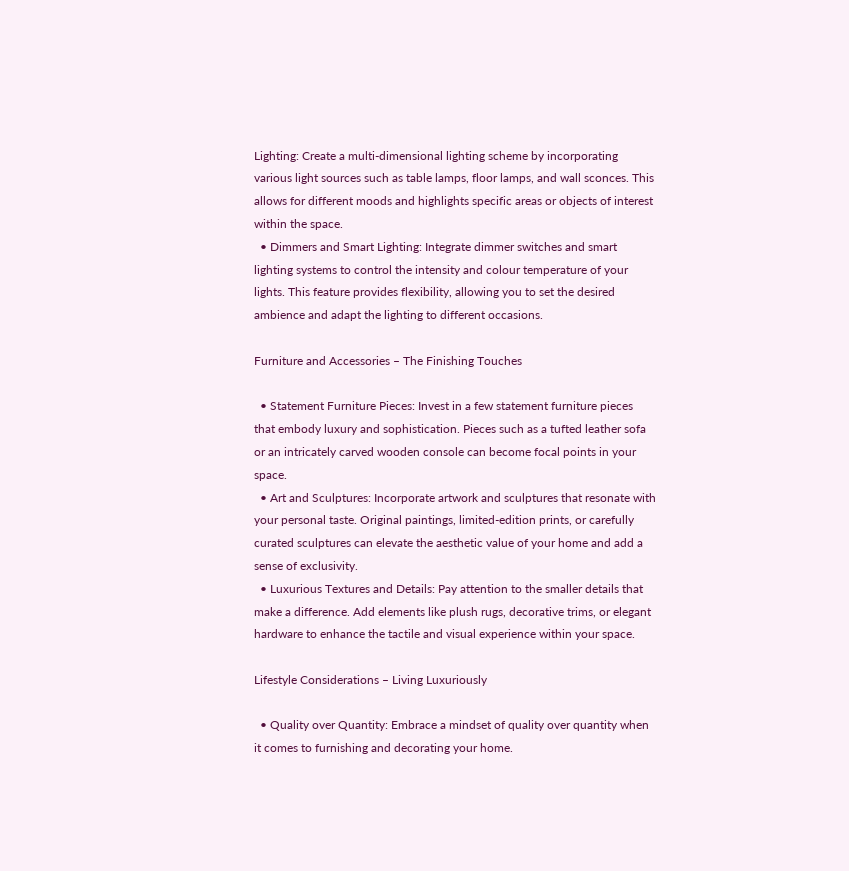Lighting: Create a multi-dimensional lighting scheme by incorporating various light sources such as table lamps, floor lamps, and wall sconces. This allows for different moods and highlights specific areas or objects of interest within the space.
  • Dimmers and Smart Lighting: Integrate dimmer switches and smart lighting systems to control the intensity and colour temperature of your lights. This feature provides flexibility, allowing you to set the desired ambience and adapt the lighting to different occasions.

Furniture and Accessories – The Finishing Touches

  • Statement Furniture Pieces: Invest in a few statement furniture pieces that embody luxury and sophistication. Pieces such as a tufted leather sofa or an intricately carved wooden console can become focal points in your space.
  • Art and Sculptures: Incorporate artwork and sculptures that resonate with your personal taste. Original paintings, limited-edition prints, or carefully curated sculptures can elevate the aesthetic value of your home and add a sense of exclusivity.
  • Luxurious Textures and Details: Pay attention to the smaller details that make a difference. Add elements like plush rugs, decorative trims, or elegant hardware to enhance the tactile and visual experience within your space.

Lifestyle Considerations – Living Luxuriously

  • Quality over Quantity: Embrace a mindset of quality over quantity when it comes to furnishing and decorating your home.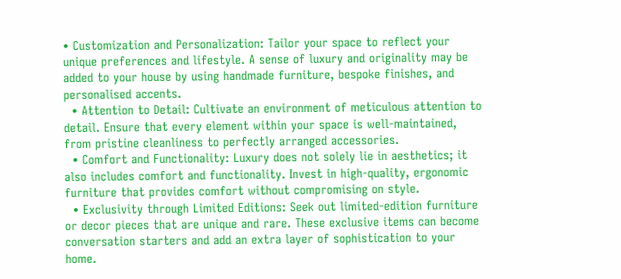• Customization and Personalization: Tailor your space to reflect your unique preferences and lifestyle. A sense of luxury and originality may be added to your house by using handmade furniture, bespoke finishes, and personalised accents.
  • Attention to Detail: Cultivate an environment of meticulous attention to detail. Ensure that every element within your space is well-maintained, from pristine cleanliness to perfectly arranged accessories.
  • Comfort and Functionality: Luxury does not solely lie in aesthetics; it also includes comfort and functionality. Invest in high-quality, ergonomic furniture that provides comfort without compromising on style.
  • Exclusivity through Limited Editions: Seek out limited-edition furniture or decor pieces that are unique and rare. These exclusive items can become conversation starters and add an extra layer of sophistication to your home.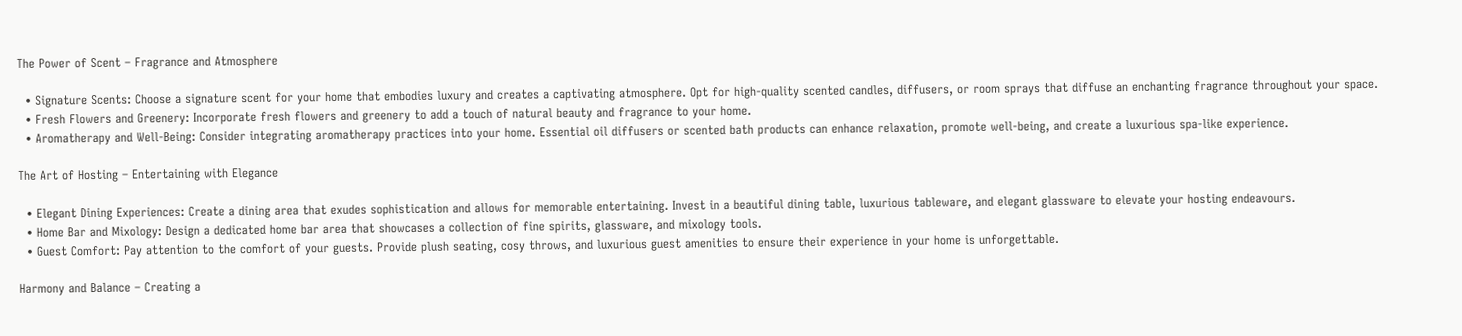The Power of Scent – Fragrance and Atmosphere

  • Signature Scents: Choose a signature scent for your home that embodies luxury and creates a captivating atmosphere. Opt for high-quality scented candles, diffusers, or room sprays that diffuse an enchanting fragrance throughout your space.
  • Fresh Flowers and Greenery: Incorporate fresh flowers and greenery to add a touch of natural beauty and fragrance to your home.
  • Aromatherapy and Well-Being: Consider integrating aromatherapy practices into your home. Essential oil diffusers or scented bath products can enhance relaxation, promote well-being, and create a luxurious spa-like experience.

The Art of Hosting – Entertaining with Elegance

  • Elegant Dining Experiences: Create a dining area that exudes sophistication and allows for memorable entertaining. Invest in a beautiful dining table, luxurious tableware, and elegant glassware to elevate your hosting endeavours.
  • Home Bar and Mixology: Design a dedicated home bar area that showcases a collection of fine spirits, glassware, and mixology tools.
  • Guest Comfort: Pay attention to the comfort of your guests. Provide plush seating, cosy throws, and luxurious guest amenities to ensure their experience in your home is unforgettable.

Harmony and Balance – Creating a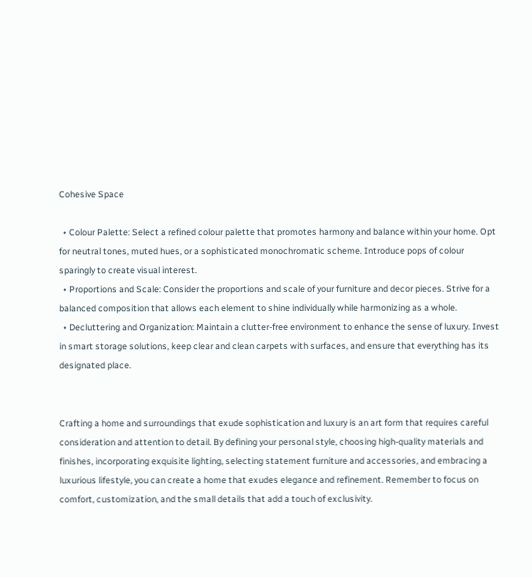Cohesive Space

  • Colour Palette: Select a refined colour palette that promotes harmony and balance within your home. Opt for neutral tones, muted hues, or a sophisticated monochromatic scheme. Introduce pops of colour sparingly to create visual interest.
  • Proportions and Scale: Consider the proportions and scale of your furniture and decor pieces. Strive for a balanced composition that allows each element to shine individually while harmonizing as a whole.
  • Decluttering and Organization: Maintain a clutter-free environment to enhance the sense of luxury. Invest in smart storage solutions, keep clear and clean carpets with surfaces, and ensure that everything has its designated place.


Crafting a home and surroundings that exude sophistication and luxury is an art form that requires careful consideration and attention to detail. By defining your personal style, choosing high-quality materials and finishes, incorporating exquisite lighting, selecting statement furniture and accessories, and embracing a luxurious lifestyle, you can create a home that exudes elegance and refinement. Remember to focus on comfort, customization, and the small details that add a touch of exclusivity.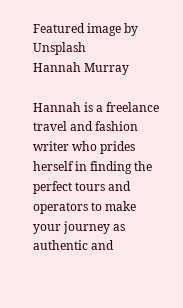Featured image by Unsplash
Hannah Murray

Hannah is a freelance travel and fashion writer who prides herself in finding the perfect tours and operators to make your journey as authentic and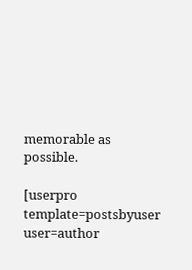memorable as possible.

[userpro template=postsbyuser user=author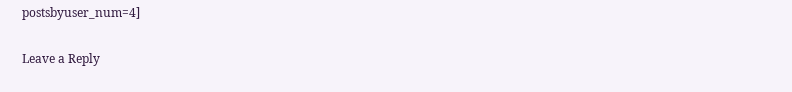postsbyuser_num=4]

Leave a Reply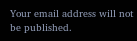Your email address will not be published.